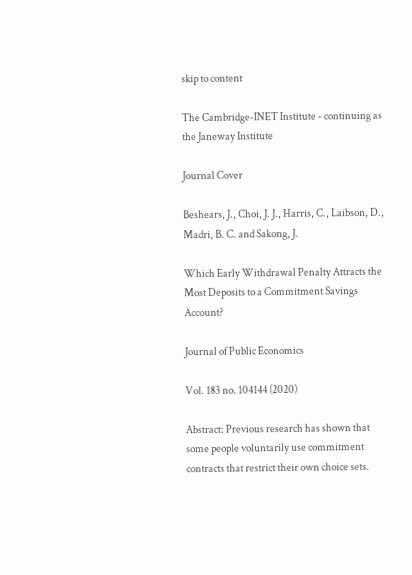skip to content

The Cambridge-INET Institute - continuing as the Janeway Institute

Journal Cover

Beshears, J., Choi, J. J., Harris, C., Laibson, D., Madri, B. C. and Sakong, J.

Which Early Withdrawal Penalty Attracts the Most Deposits to a Commitment Savings Account?

Journal of Public Economics

Vol. 183 no. 104144 (2020)

Abstract: Previous research has shown that some people voluntarily use commitment contracts that restrict their own choice sets.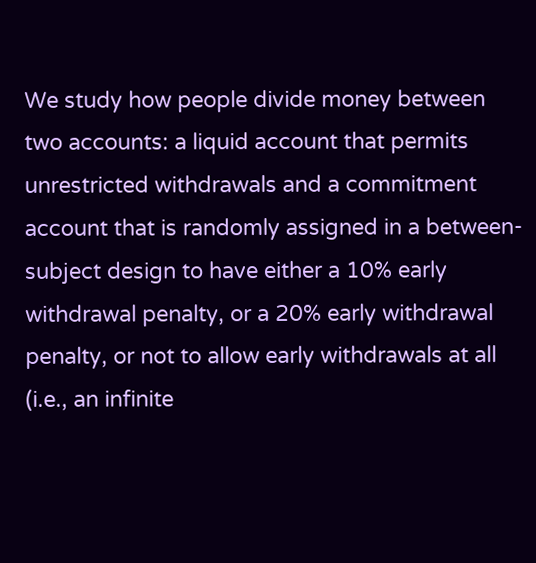We study how people divide money between two accounts: a liquid account that permits unrestricted withdrawals and a commitment account that is randomly assigned in a between-subject design to have either a 10% early withdrawal penalty, or a 20% early withdrawal penalty, or not to allow early withdrawals at all (i.e., an infinite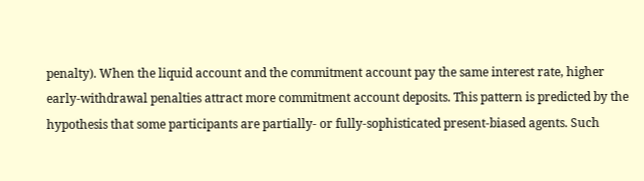penalty). When the liquid account and the commitment account pay the same interest rate, higher early-withdrawal penalties attract more commitment account deposits. This pattern is predicted by the hypothesis that some participants are partially- or fully-sophisticated present-biased agents. Such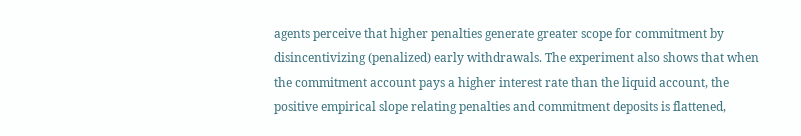agents perceive that higher penalties generate greater scope for commitment by disincentivizing (penalized) early withdrawals. The experiment also shows that when the commitment account pays a higher interest rate than the liquid account, the positive empirical slope relating penalties and commitment deposits is flattened,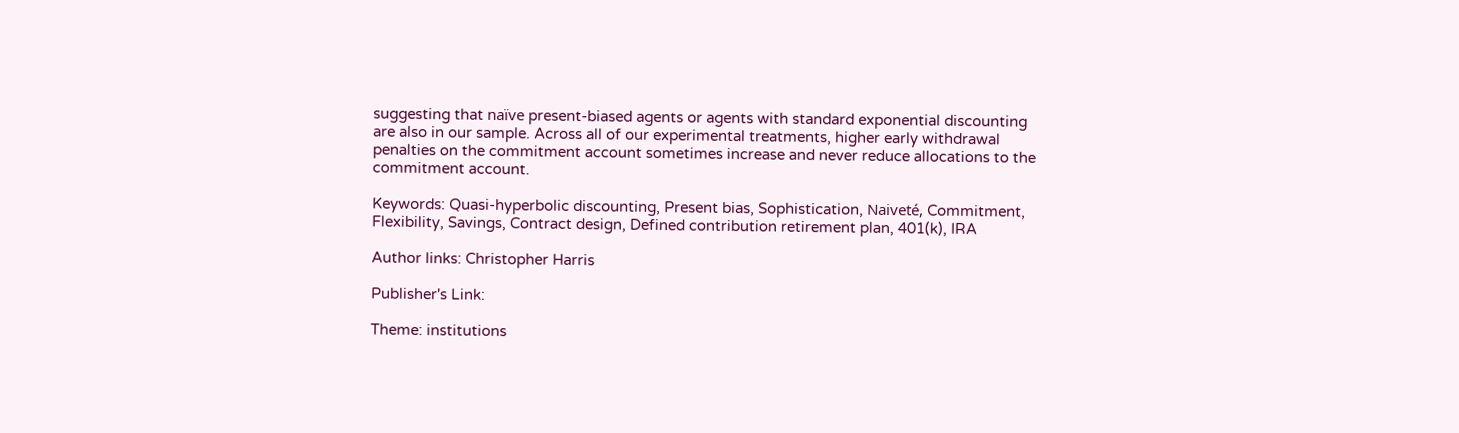suggesting that naïve present-biased agents or agents with standard exponential discounting are also in our sample. Across all of our experimental treatments, higher early withdrawal penalties on the commitment account sometimes increase and never reduce allocations to the commitment account.

Keywords: Quasi-hyperbolic discounting, Present bias, Sophistication, Naiveté, Commitment, Flexibility, Savings, Contract design, Defined contribution retirement plan, 401(k), IRA

Author links: Christopher Harris

Publisher's Link:

Theme: institutions